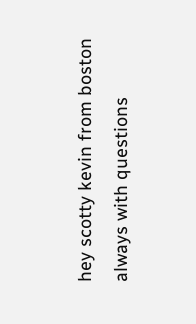hey scotty kevin from boston always with questions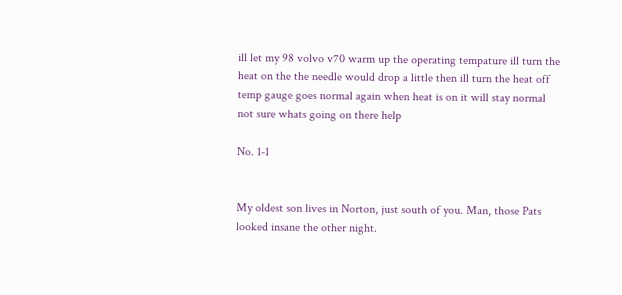ill let my 98 volvo v70 warm up the operating tempature ill turn the heat on the the needle would drop a little then ill turn the heat off temp gauge goes normal again when heat is on it will stay normal not sure whats going on there help

No. 1-1


My oldest son lives in Norton, just south of you. Man, those Pats looked insane the other night.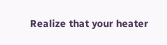Realize that your heater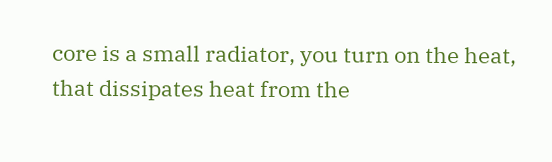core is a small radiator, you turn on the heat, that dissipates heat from the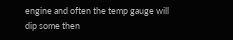engine and often the temp gauge will dip some then